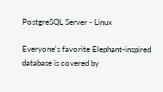PostgreSQL Server - Linux

Everyone's favorite Elephant-inspired database is covered by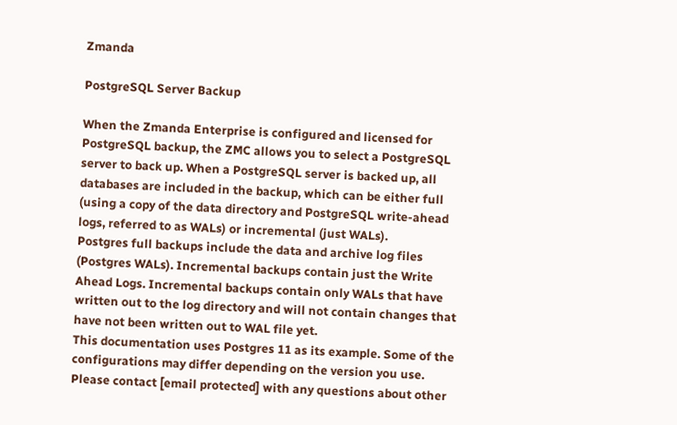Zmanda

PostgreSQL Server Backup

When the Zmanda Enterprise is configured and licensed for PostgreSQL backup, the ZMC allows you to select a PostgreSQL server to back up. When a PostgreSQL server is backed up, all databases are included in the backup, which can be either full (using a copy of the data directory and PostgreSQL write-ahead logs, referred to as WALs) or incremental (just WALs).
Postgres full backups include the data and archive log files (Postgres WALs). Incremental backups contain just the Write Ahead Logs. Incremental backups contain only WALs that have written out to the log directory and will not contain changes that have not been written out to WAL file yet.
This documentation uses Postgres 11 as its example. Some of the configurations may differ depending on the version you use.
Please contact [email protected] with any questions about other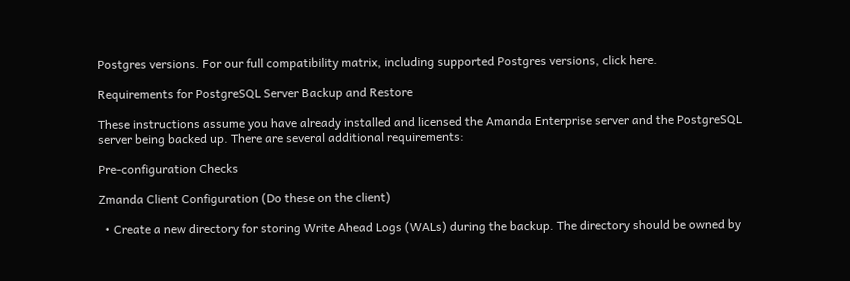Postgres versions. For our full compatibility matrix, including supported Postgres versions, click here.

Requirements for PostgreSQL Server Backup and Restore

These instructions assume you have already installed and licensed the Amanda Enterprise server and the PostgreSQL server being backed up. There are several additional requirements:

Pre-configuration Checks

Zmanda Client Configuration (Do these on the client)

  • Create a new directory for storing Write Ahead Logs (WALs) during the backup. The directory should be owned by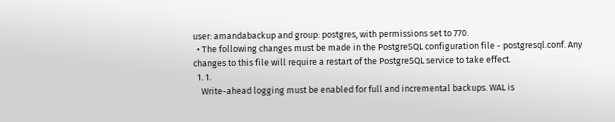user: amandabackup and group: postgres, with permissions set to 770.
  • The following changes must be made in the PostgreSQL configuration file - postgresql.conf. Any changes to this file will require a restart of the PostgreSQL service to take effect.
  1. 1.
    Write-ahead logging must be enabled for full and incremental backups. WAL is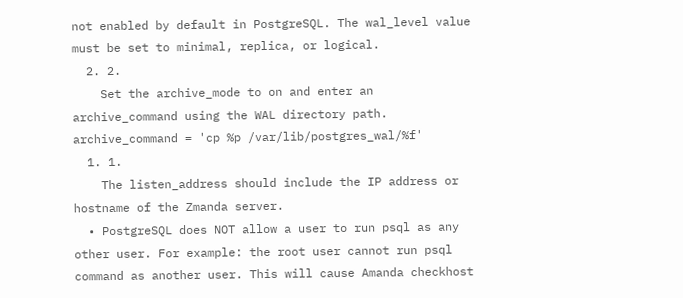not enabled by default in PostgreSQL. The wal_level value must be set to minimal, replica, or logical.
  2. 2.
    Set the archive_mode to on and enter an archive_command using the WAL directory path.
archive_command = 'cp %p /var/lib/postgres_wal/%f'
  1. 1.
    The listen_address should include the IP address or hostname of the Zmanda server.
  • PostgreSQL does NOT allow a user to run psql as any other user. For example: the root user cannot run psql command as another user. This will cause Amanda checkhost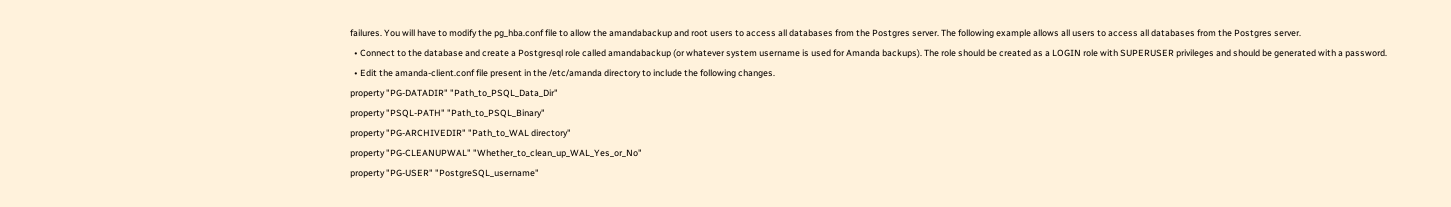failures. You will have to modify the pg_hba.conf file to allow the amandabackup and root users to access all databases from the Postgres server. The following example allows all users to access all databases from the Postgres server.
  • Connect to the database and create a Postgresql role called amandabackup (or whatever system username is used for Amanda backups). The role should be created as a LOGIN role with SUPERUSER privileges and should be generated with a password.
  • Edit the amanda-client.conf file present in the /etc/amanda directory to include the following changes.
property "PG-DATADIR" "Path_to_PSQL_Data_Dir"
property "PSQL-PATH" "Path_to_PSQL_Binary"
property "PG-ARCHIVEDIR" "Path_to_WAL directory"
property "PG-CLEANUPWAL" "Whether_to_clean_up_WAL_Yes_or_No"
property "PG-USER" "PostgreSQL_username"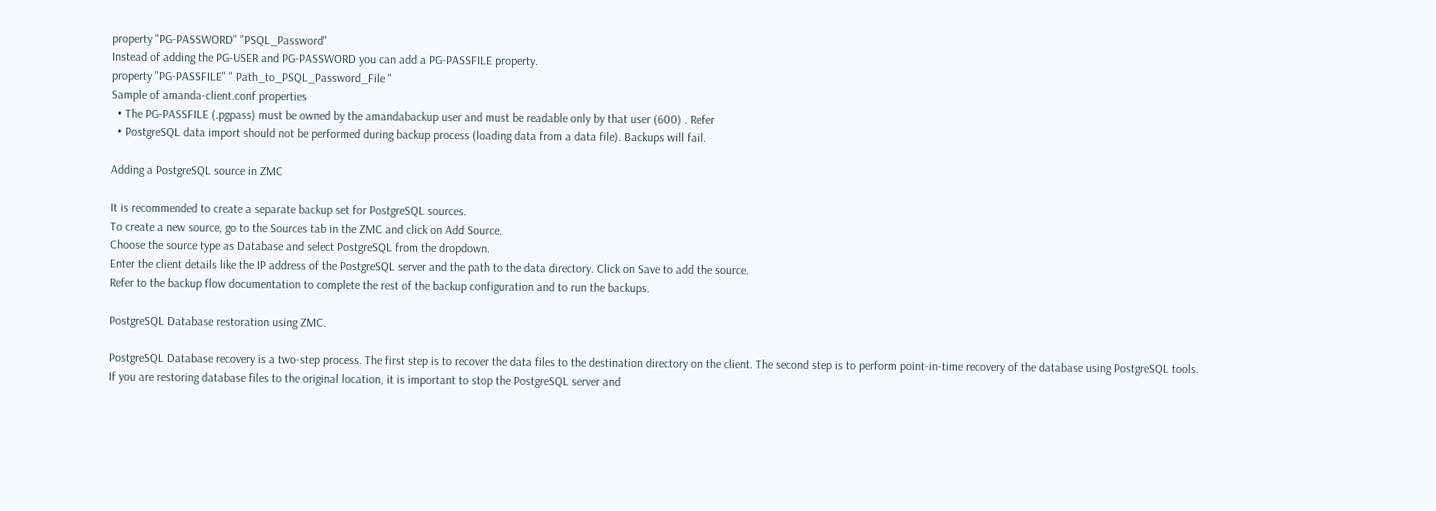property "PG-PASSWORD" "PSQL_Password"
Instead of adding the PG-USER and PG-PASSWORD you can add a PG-PASSFILE property.
property "PG-PASSFILE" " Path_to_PSQL_Password_File "
Sample of amanda-client.conf properties
  • The PG-PASSFILE (.pgpass) must be owned by the amandabackup user and must be readable only by that user (600) . Refer
  • PostgreSQL data import should not be performed during backup process (loading data from a data file). Backups will fail.

Adding a PostgreSQL source in ZMC

It is recommended to create a separate backup set for PostgreSQL sources.
To create a new source, go to the Sources tab in the ZMC and click on Add Source.
Choose the source type as Database and select PostgreSQL from the dropdown.
Enter the client details like the IP address of the PostgreSQL server and the path to the data directory. Click on Save to add the source.
Refer to the backup flow documentation to complete the rest of the backup configuration and to run the backups.

PostgreSQL Database restoration using ZMC.

PostgreSQL Database recovery is a two-step process. The first step is to recover the data files to the destination directory on the client. The second step is to perform point-in-time recovery of the database using PostgreSQL tools.
If you are restoring database files to the original location, it is important to stop the PostgreSQL server and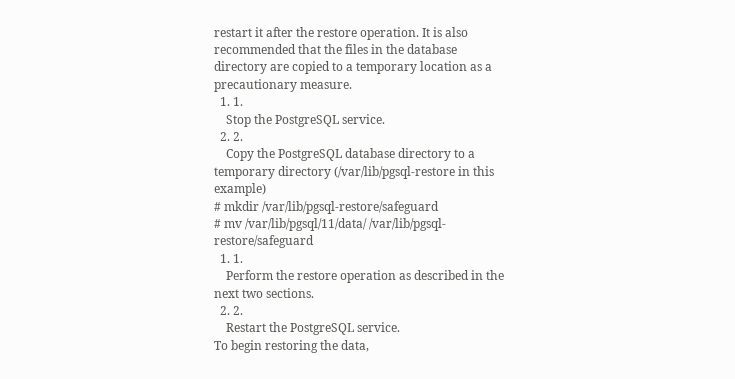restart it after the restore operation. It is also recommended that the files in the database directory are copied to a temporary location as a precautionary measure.
  1. 1.
    Stop the PostgreSQL service.
  2. 2.
    Copy the PostgreSQL database directory to a temporary directory (/var/lib/pgsql-restore in this example)
# mkdir /var/lib/pgsql-restore/safeguard
# mv /var/lib/pgsql/11/data/ /var/lib/pgsql-restore/safeguard
  1. 1.
    Perform the restore operation as described in the next two sections.
  2. 2.
    Restart the PostgreSQL service.
To begin restoring the data,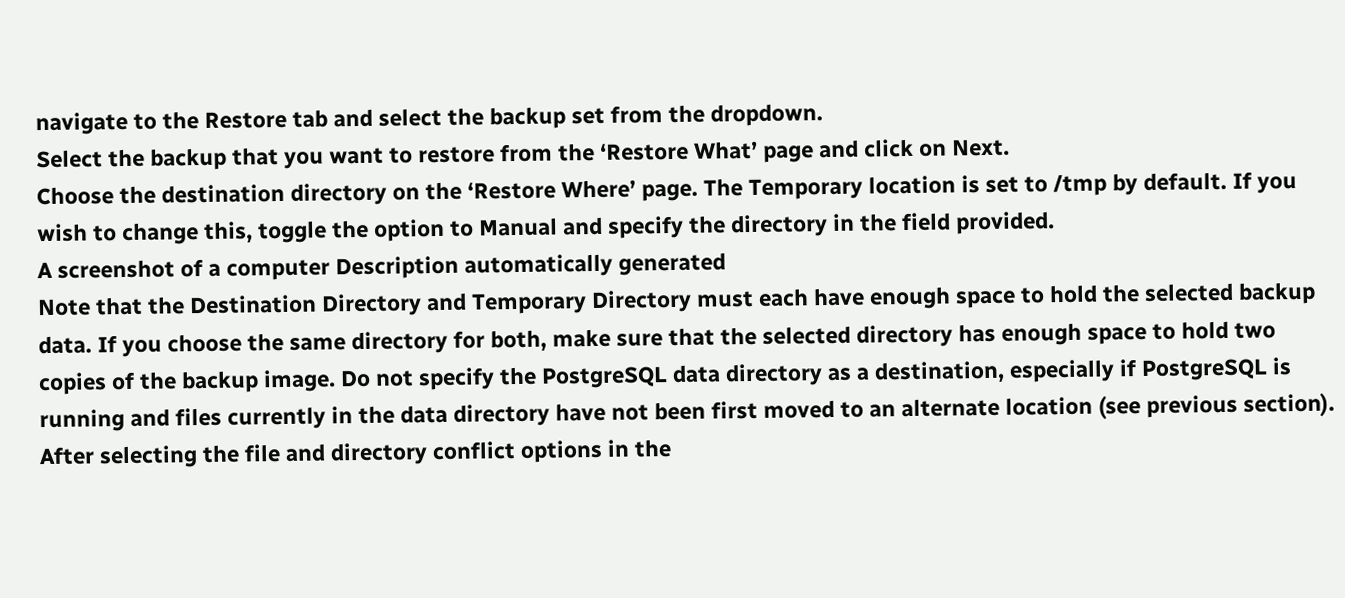navigate to the Restore tab and select the backup set from the dropdown.
Select the backup that you want to restore from the ‘Restore What’ page and click on Next.
Choose the destination directory on the ‘Restore Where’ page. The Temporary location is set to /tmp by default. If you wish to change this, toggle the option to Manual and specify the directory in the field provided.
A screenshot of a computer Description automatically generated
Note that the Destination Directory and Temporary Directory must each have enough space to hold the selected backup data. If you choose the same directory for both, make sure that the selected directory has enough space to hold two copies of the backup image. Do not specify the PostgreSQL data directory as a destination, especially if PostgreSQL is running and files currently in the data directory have not been first moved to an alternate location (see previous section).
After selecting the file and directory conflict options in the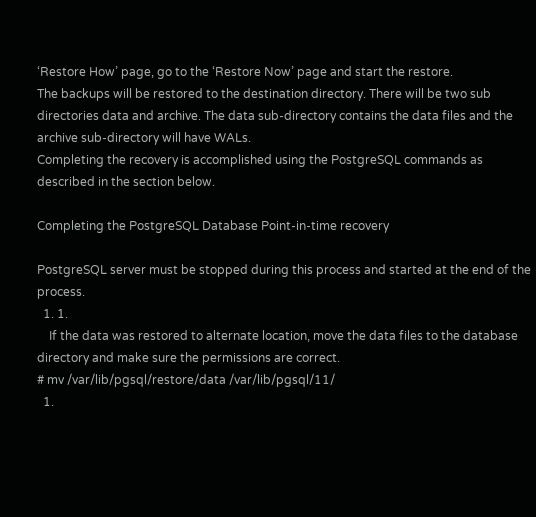‘Restore How’ page, go to the ‘Restore Now’ page and start the restore.
The backups will be restored to the destination directory. There will be two sub directories data and archive. The data sub-directory contains the data files and the archive sub-directory will have WALs.
Completing the recovery is accomplished using the PostgreSQL commands as described in the section below.

Completing the PostgreSQL Database Point-in-time recovery

PostgreSQL server must be stopped during this process and started at the end of the process.
  1. 1.
    If the data was restored to alternate location, move the data files to the database directory and make sure the permissions are correct.
# mv /var/lib/pgsql/restore/data /var/lib/pgsql/11/
  1.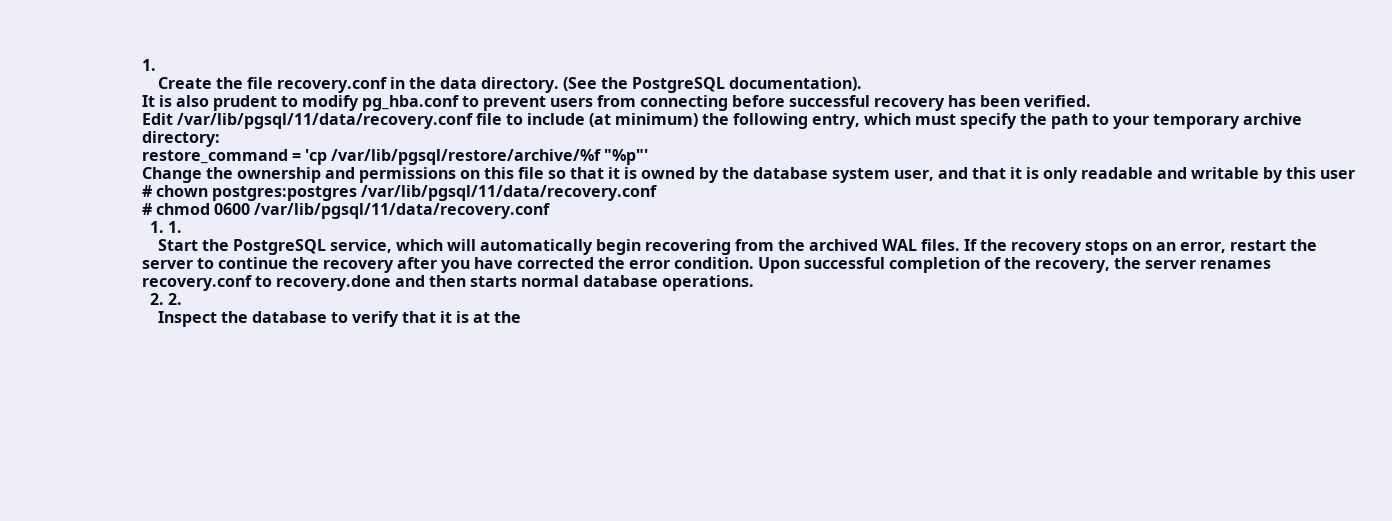1.
    Create the file recovery.conf in the data directory. (See the PostgreSQL documentation).
It is also prudent to modify pg_hba.conf to prevent users from connecting before successful recovery has been verified.
Edit /var/lib/pgsql/11/data/recovery.conf file to include (at minimum) the following entry, which must specify the path to your temporary archive directory:
restore_command = 'cp /var/lib/pgsql/restore/archive/%f "%p"'
Change the ownership and permissions on this file so that it is owned by the database system user, and that it is only readable and writable by this user
# chown postgres:postgres /var/lib/pgsql/11/data/recovery.conf
# chmod 0600 /var/lib/pgsql/11/data/recovery.conf
  1. 1.
    Start the PostgreSQL service, which will automatically begin recovering from the archived WAL files. If the recovery stops on an error, restart the server to continue the recovery after you have corrected the error condition. Upon successful completion of the recovery, the server renames recovery.conf to recovery.done and then starts normal database operations.
  2. 2.
    Inspect the database to verify that it is at the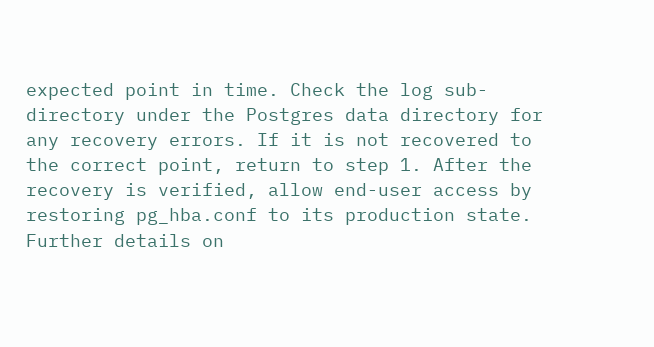expected point in time. Check the log sub-directory under the Postgres data directory for any recovery errors. If it is not recovered to the correct point, return to step 1. After the recovery is verified, allow end-user access by restoring pg_hba.conf to its production state.
Further details on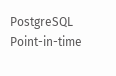PostgreSQL Point-in-time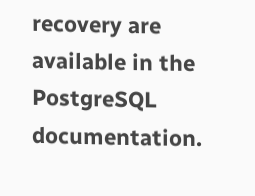recovery are available in the PostgreSQL documentation.